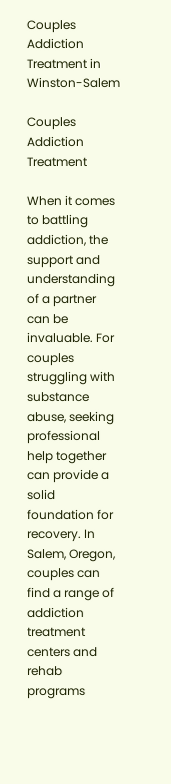Couples Addiction Treatment in Winston-Salem

Couples Addiction Treatment

When it comes to battling addiction, the support and understanding of a partner can be invaluable. For couples struggling with substance abuse, seeking professional help together can provide a solid foundation for recovery. In Salem, Oregon, couples can find a range of addiction treatment centers and rehab programs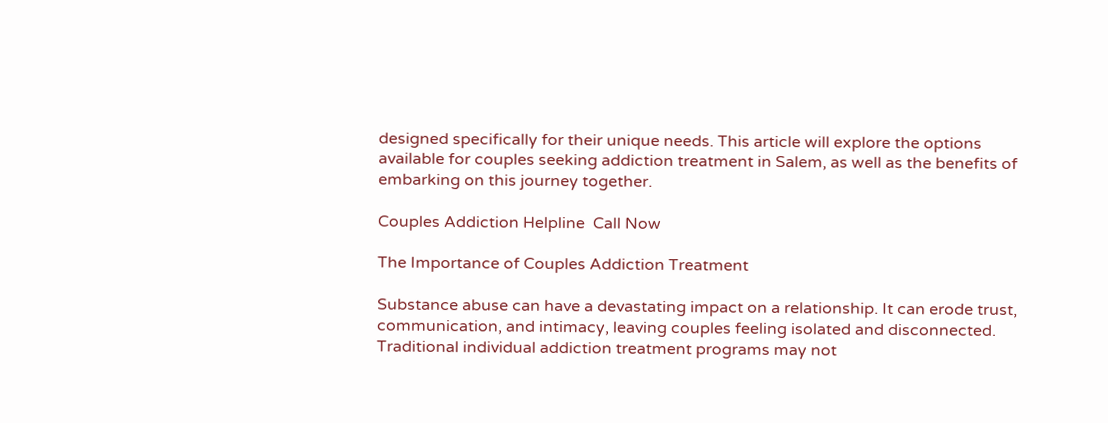designed specifically for their unique needs. This article will explore the options available for couples seeking addiction treatment in Salem, as well as the benefits of embarking on this journey together.

Couples Addiction Helpline  Call Now

The Importance of Couples Addiction Treatment

Substance abuse can have a devastating impact on a relationship. It can erode trust, communication, and intimacy, leaving couples feeling isolated and disconnected. Traditional individual addiction treatment programs may not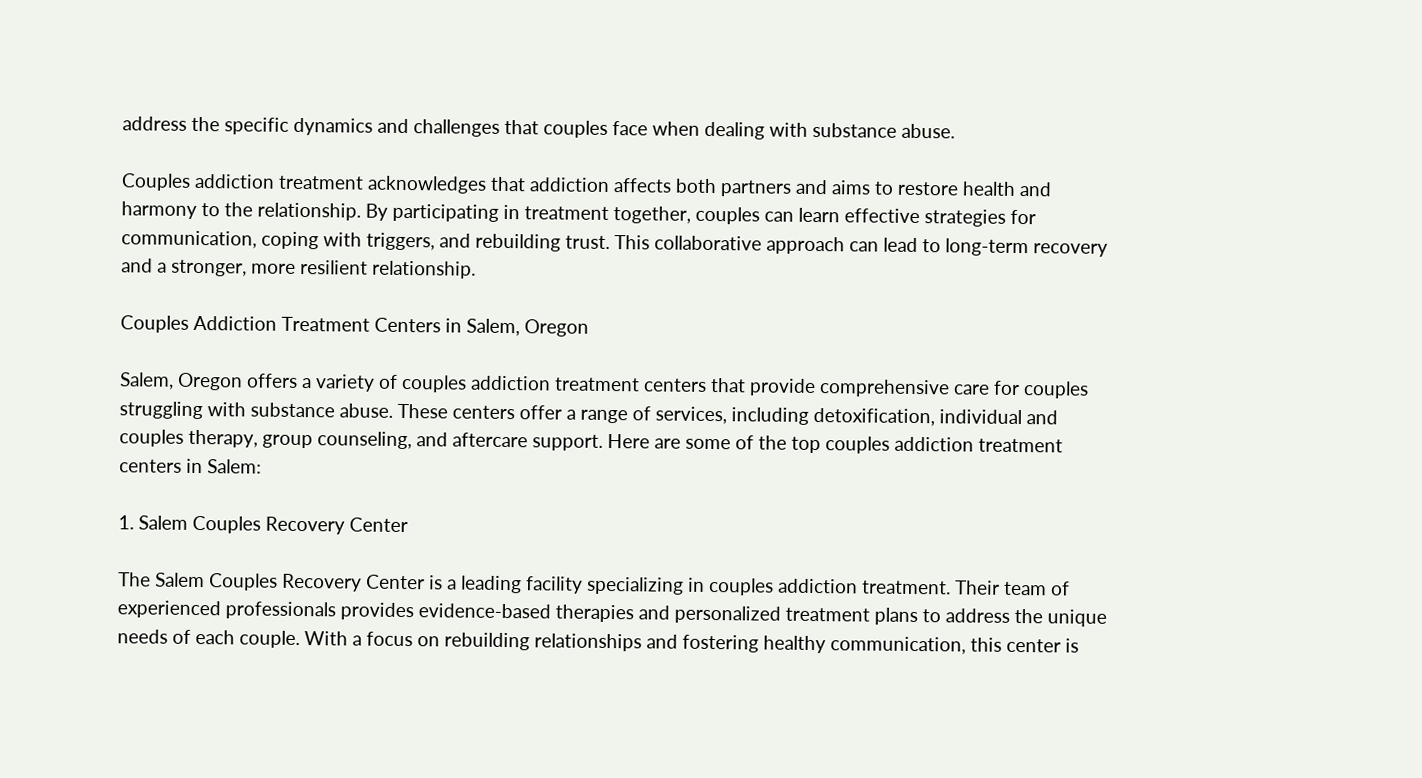address the specific dynamics and challenges that couples face when dealing with substance abuse.

Couples addiction treatment acknowledges that addiction affects both partners and aims to restore health and harmony to the relationship. By participating in treatment together, couples can learn effective strategies for communication, coping with triggers, and rebuilding trust. This collaborative approach can lead to long-term recovery and a stronger, more resilient relationship.

Couples Addiction Treatment Centers in Salem, Oregon

Salem, Oregon offers a variety of couples addiction treatment centers that provide comprehensive care for couples struggling with substance abuse. These centers offer a range of services, including detoxification, individual and couples therapy, group counseling, and aftercare support. Here are some of the top couples addiction treatment centers in Salem:

1. Salem Couples Recovery Center

The Salem Couples Recovery Center is a leading facility specializing in couples addiction treatment. Their team of experienced professionals provides evidence-based therapies and personalized treatment plans to address the unique needs of each couple. With a focus on rebuilding relationships and fostering healthy communication, this center is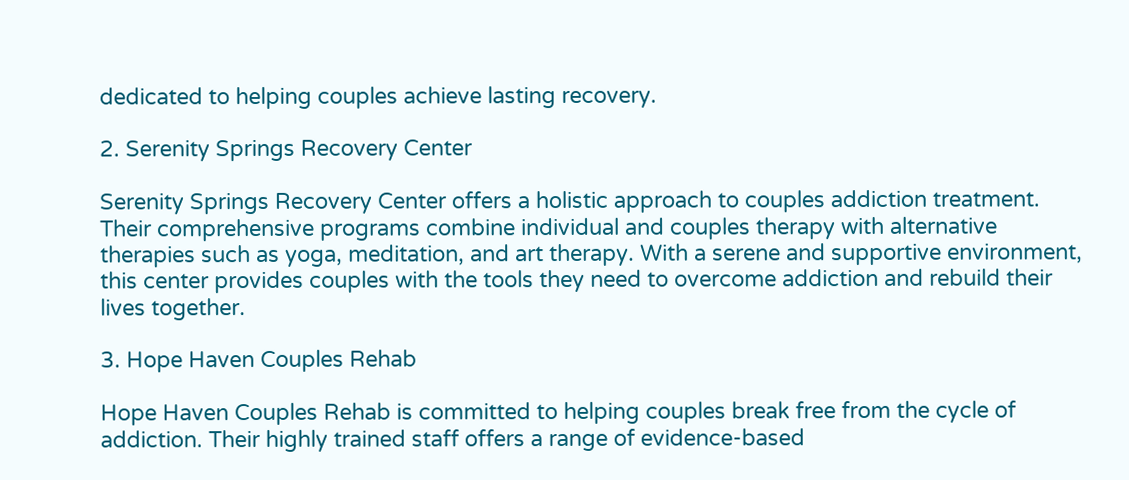dedicated to helping couples achieve lasting recovery.

2. Serenity Springs Recovery Center

Serenity Springs Recovery Center offers a holistic approach to couples addiction treatment. Their comprehensive programs combine individual and couples therapy with alternative therapies such as yoga, meditation, and art therapy. With a serene and supportive environment, this center provides couples with the tools they need to overcome addiction and rebuild their lives together.

3. Hope Haven Couples Rehab

Hope Haven Couples Rehab is committed to helping couples break free from the cycle of addiction. Their highly trained staff offers a range of evidence-based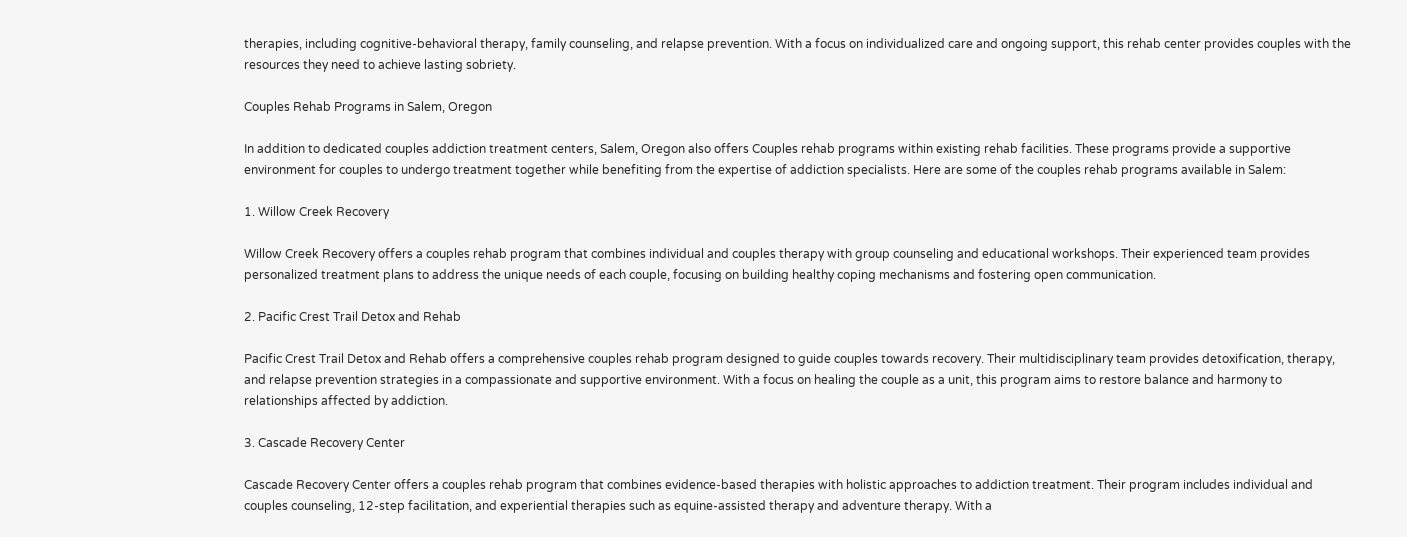therapies, including cognitive-behavioral therapy, family counseling, and relapse prevention. With a focus on individualized care and ongoing support, this rehab center provides couples with the resources they need to achieve lasting sobriety.

Couples Rehab Programs in Salem, Oregon

In addition to dedicated couples addiction treatment centers, Salem, Oregon also offers Couples rehab programs within existing rehab facilities. These programs provide a supportive environment for couples to undergo treatment together while benefiting from the expertise of addiction specialists. Here are some of the couples rehab programs available in Salem:

1. Willow Creek Recovery

Willow Creek Recovery offers a couples rehab program that combines individual and couples therapy with group counseling and educational workshops. Their experienced team provides personalized treatment plans to address the unique needs of each couple, focusing on building healthy coping mechanisms and fostering open communication.

2. Pacific Crest Trail Detox and Rehab

Pacific Crest Trail Detox and Rehab offers a comprehensive couples rehab program designed to guide couples towards recovery. Their multidisciplinary team provides detoxification, therapy, and relapse prevention strategies in a compassionate and supportive environment. With a focus on healing the couple as a unit, this program aims to restore balance and harmony to relationships affected by addiction.

3. Cascade Recovery Center

Cascade Recovery Center offers a couples rehab program that combines evidence-based therapies with holistic approaches to addiction treatment. Their program includes individual and couples counseling, 12-step facilitation, and experiential therapies such as equine-assisted therapy and adventure therapy. With a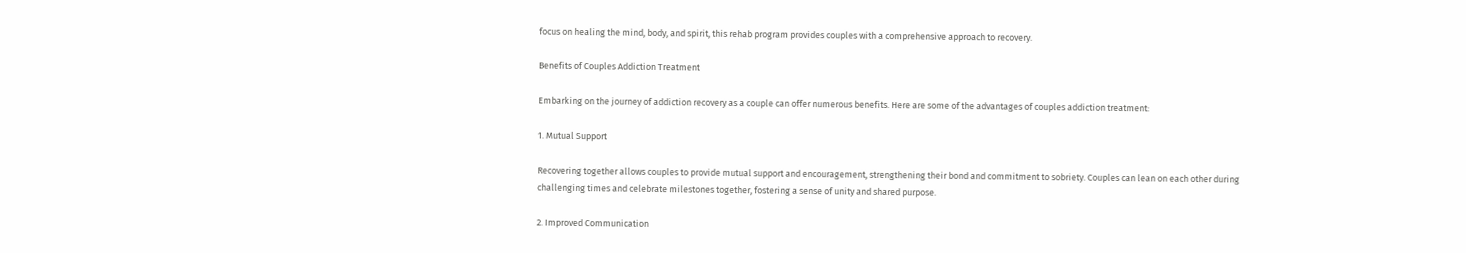focus on healing the mind, body, and spirit, this rehab program provides couples with a comprehensive approach to recovery.

Benefits of Couples Addiction Treatment

Embarking on the journey of addiction recovery as a couple can offer numerous benefits. Here are some of the advantages of couples addiction treatment:

1. Mutual Support

Recovering together allows couples to provide mutual support and encouragement, strengthening their bond and commitment to sobriety. Couples can lean on each other during challenging times and celebrate milestones together, fostering a sense of unity and shared purpose.

2. Improved Communication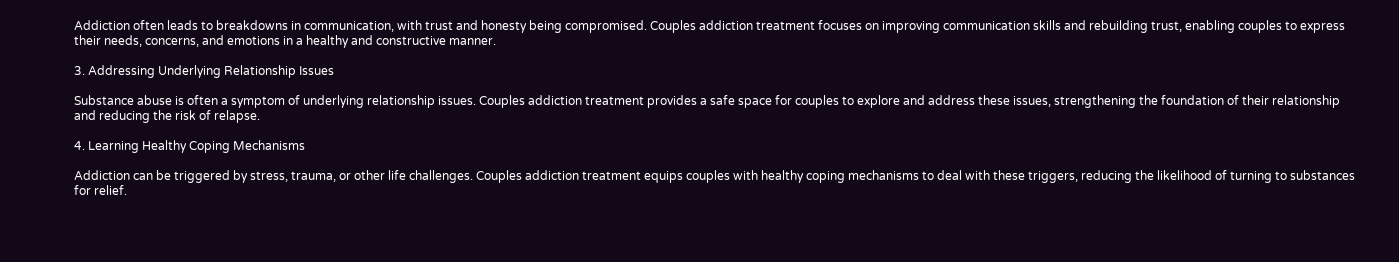Addiction often leads to breakdowns in communication, with trust and honesty being compromised. Couples addiction treatment focuses on improving communication skills and rebuilding trust, enabling couples to express their needs, concerns, and emotions in a healthy and constructive manner.

3. Addressing Underlying Relationship Issues

Substance abuse is often a symptom of underlying relationship issues. Couples addiction treatment provides a safe space for couples to explore and address these issues, strengthening the foundation of their relationship and reducing the risk of relapse.

4. Learning Healthy Coping Mechanisms

Addiction can be triggered by stress, trauma, or other life challenges. Couples addiction treatment equips couples with healthy coping mechanisms to deal with these triggers, reducing the likelihood of turning to substances for relief.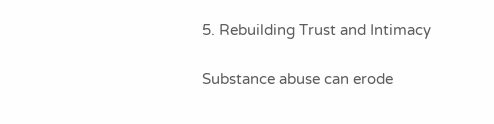5. Rebuilding Trust and Intimacy

Substance abuse can erode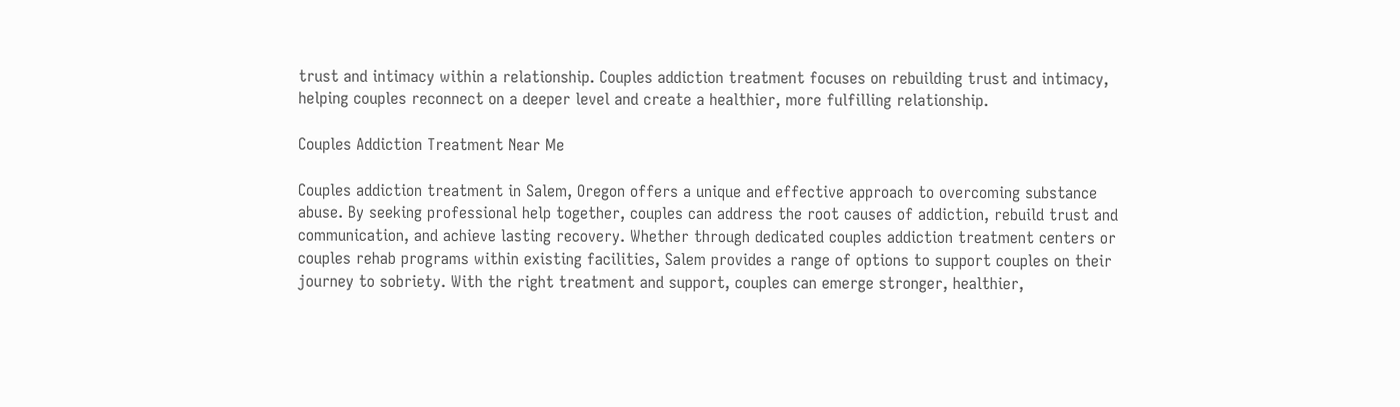trust and intimacy within a relationship. Couples addiction treatment focuses on rebuilding trust and intimacy, helping couples reconnect on a deeper level and create a healthier, more fulfilling relationship.

Couples Addiction Treatment Near Me

Couples addiction treatment in Salem, Oregon offers a unique and effective approach to overcoming substance abuse. By seeking professional help together, couples can address the root causes of addiction, rebuild trust and communication, and achieve lasting recovery. Whether through dedicated couples addiction treatment centers or couples rehab programs within existing facilities, Salem provides a range of options to support couples on their journey to sobriety. With the right treatment and support, couples can emerge stronger, healthier,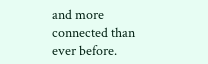and more connected than ever before.